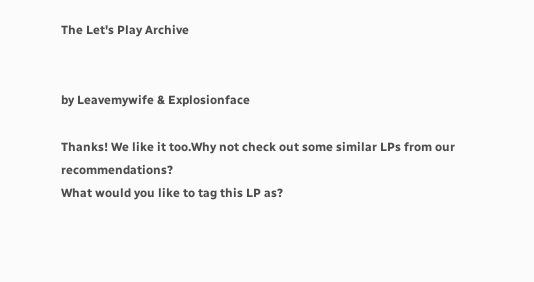The Let's Play Archive


by Leavemywife & Explosionface

Thanks! We like it too.Why not check out some similar LPs from our recommendations?
What would you like to tag this LP as?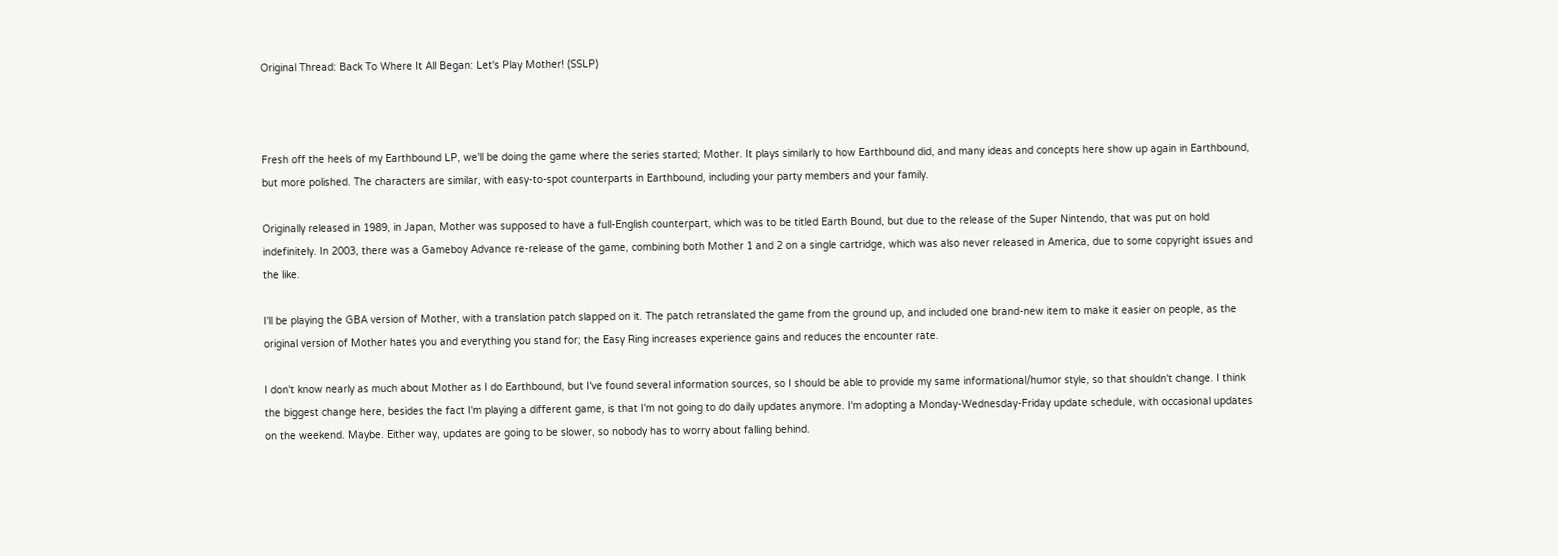Original Thread: Back To Where It All Began: Let's Play Mother! (SSLP)



Fresh off the heels of my Earthbound LP, we'll be doing the game where the series started; Mother. It plays similarly to how Earthbound did, and many ideas and concepts here show up again in Earthbound, but more polished. The characters are similar, with easy-to-spot counterparts in Earthbound, including your party members and your family.

Originally released in 1989, in Japan, Mother was supposed to have a full-English counterpart, which was to be titled Earth Bound, but due to the release of the Super Nintendo, that was put on hold indefinitely. In 2003, there was a Gameboy Advance re-release of the game, combining both Mother 1 and 2 on a single cartridge, which was also never released in America, due to some copyright issues and the like.

I'll be playing the GBA version of Mother, with a translation patch slapped on it. The patch retranslated the game from the ground up, and included one brand-new item to make it easier on people, as the original version of Mother hates you and everything you stand for; the Easy Ring increases experience gains and reduces the encounter rate.

I don't know nearly as much about Mother as I do Earthbound, but I've found several information sources, so I should be able to provide my same informational/humor style, so that shouldn't change. I think the biggest change here, besides the fact I'm playing a different game, is that I'm not going to do daily updates anymore. I'm adopting a Monday-Wednesday-Friday update schedule, with occasional updates on the weekend. Maybe. Either way, updates are going to be slower, so nobody has to worry about falling behind.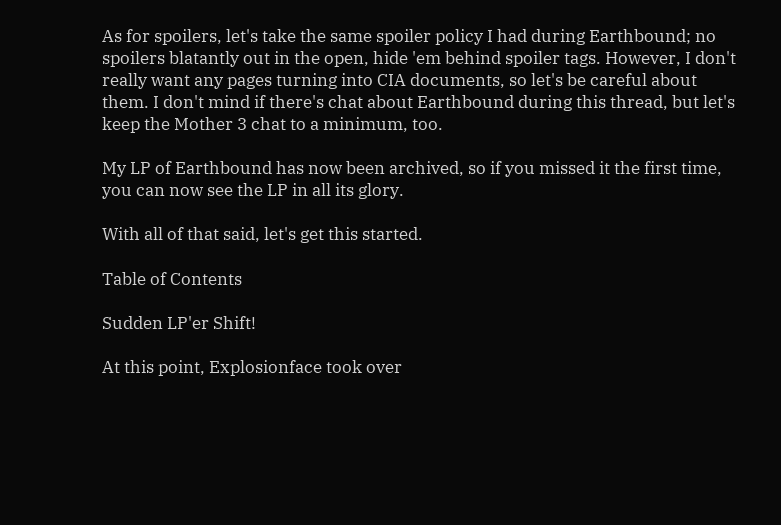As for spoilers, let's take the same spoiler policy I had during Earthbound; no spoilers blatantly out in the open, hide 'em behind spoiler tags. However, I don't really want any pages turning into CIA documents, so let's be careful about them. I don't mind if there's chat about Earthbound during this thread, but let's keep the Mother 3 chat to a minimum, too.

My LP of Earthbound has now been archived, so if you missed it the first time, you can now see the LP in all its glory.

With all of that said, let's get this started.

Table of Contents

Sudden LP'er Shift!

At this point, Explosionface took over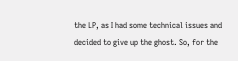the LP, as I had some technical issues and decided to give up the ghost. So, for the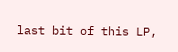last bit of this LP,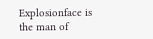Explosionface is the man of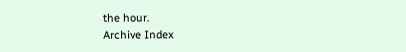the hour.
Archive Index